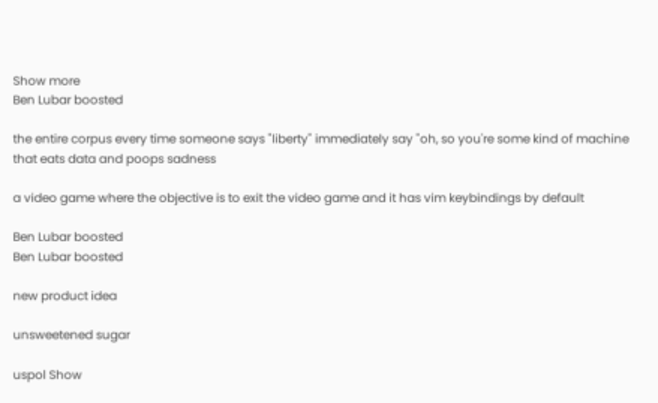Show more
Ben Lubar boosted

the entire corpus every time someone says "liberty" immediately say "oh, so you're some kind of machine that eats data and poops sadness

a video game where the objective is to exit the video game and it has vim keybindings by default

Ben Lubar boosted
Ben Lubar boosted

new product idea

unsweetened sugar

uspol Show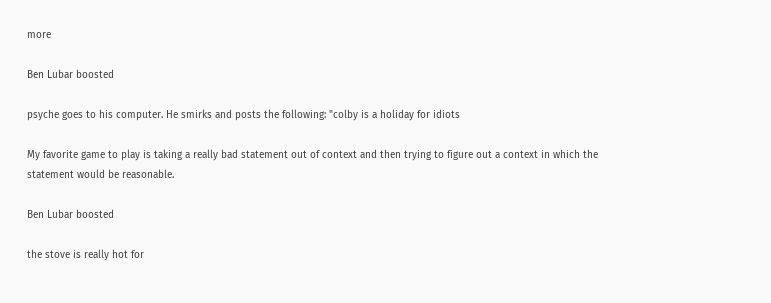more

Ben Lubar boosted

psyche goes to his computer. He smirks and posts the following: "colby is a holiday for idiots

My favorite game to play is taking a really bad statement out of context and then trying to figure out a context in which the statement would be reasonable.

Ben Lubar boosted

the stove is really hot for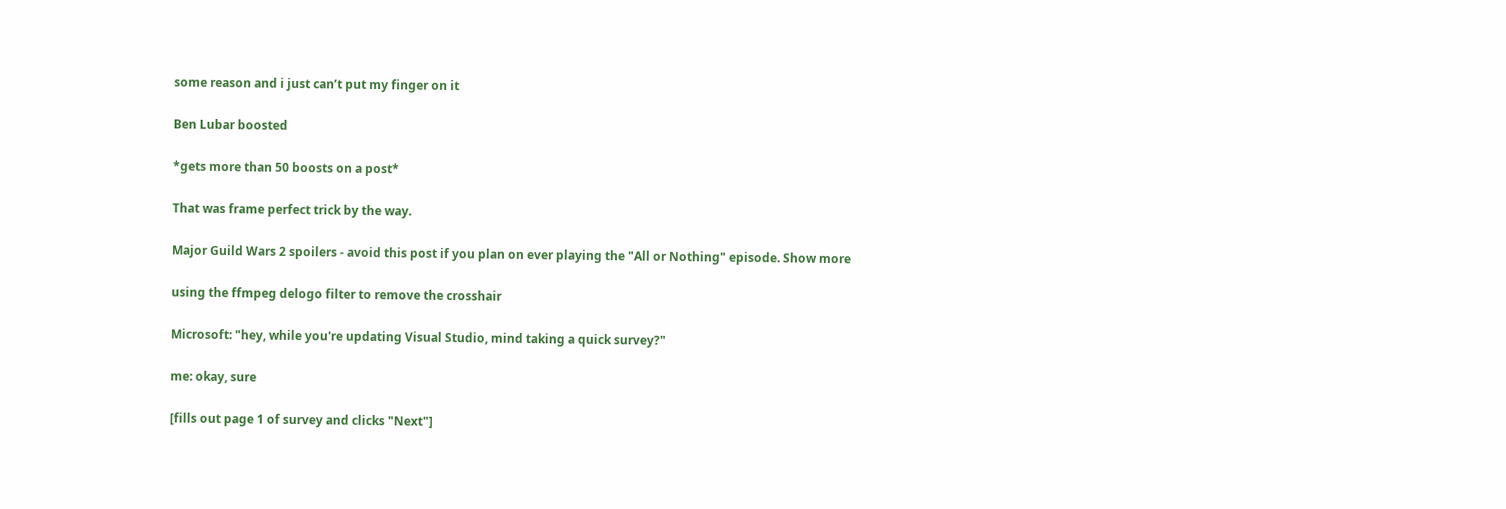some reason and i just can’t put my finger on it

Ben Lubar boosted

*gets more than 50 boosts on a post*

That was frame perfect trick by the way.

Major Guild Wars 2 spoilers - avoid this post if you plan on ever playing the "All or Nothing" episode. Show more

using the ffmpeg delogo filter to remove the crosshair

Microsoft: "hey, while you're updating Visual Studio, mind taking a quick survey?"

me: okay, sure

[fills out page 1 of survey and clicks "Next"]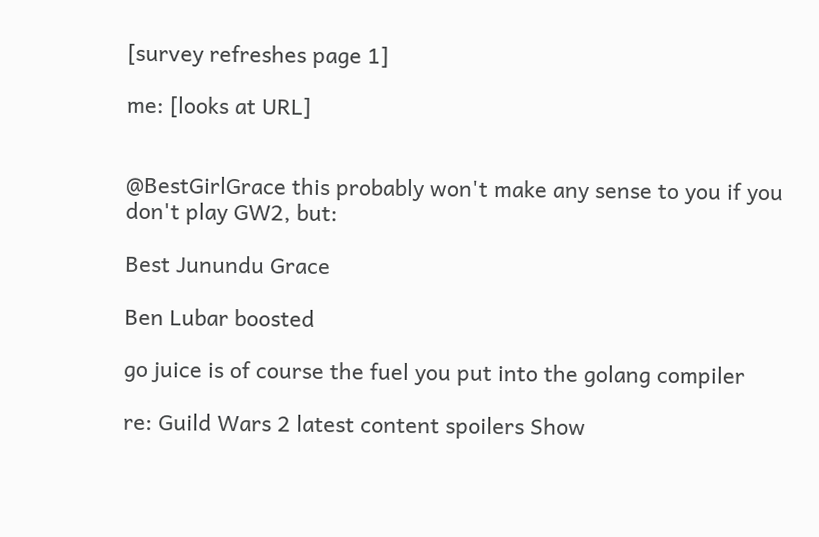[survey refreshes page 1]

me: [looks at URL]


@BestGirlGrace this probably won't make any sense to you if you don't play GW2, but:

Best Junundu Grace

Ben Lubar boosted

go juice is of course the fuel you put into the golang compiler

re: Guild Wars 2 latest content spoilers Show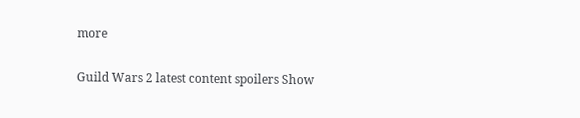more

Guild Wars 2 latest content spoilers Show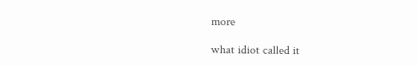more

what idiot called it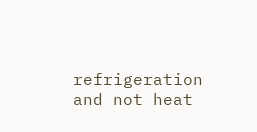refrigeration and not heat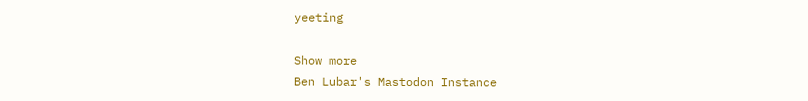yeeting

Show more
Ben Lubar's Mastodon Instance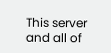This server and all of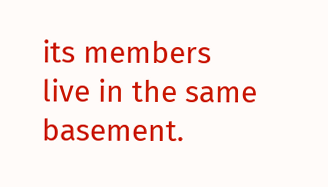its members live in the same basement.